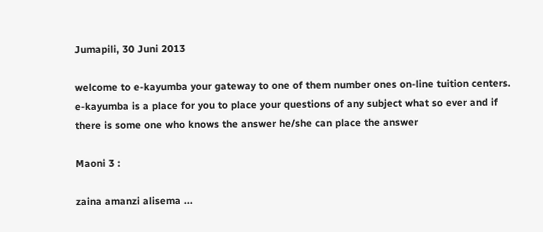Jumapili, 30 Juni 2013

welcome to e-kayumba your gateway to one of them number ones on-line tuition centers. e-kayumba is a place for you to place your questions of any subject what so ever and if there is some one who knows the answer he/she can place the answer

Maoni 3 :

zaina amanzi alisema ...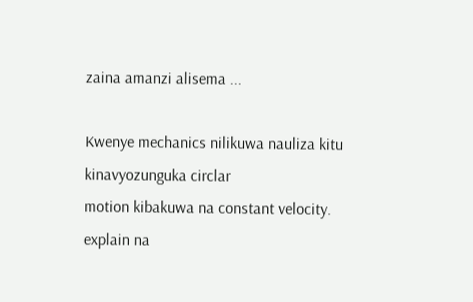zaina amanzi alisema ...

Kwenye mechanics nilikuwa nauliza kitu kinavyozunguka circlar
motion kibakuwa na constant velocity. explain na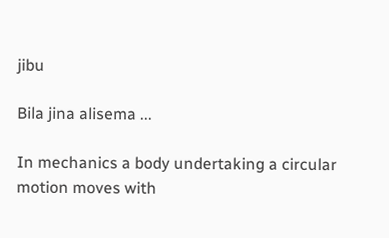jibu

Bila jina alisema ...

In mechanics a body undertaking a circular motion moves with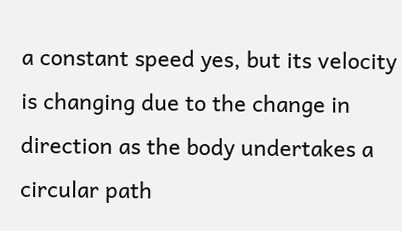a constant speed yes, but its velocity is changing due to the change in direction as the body undertakes a circular path